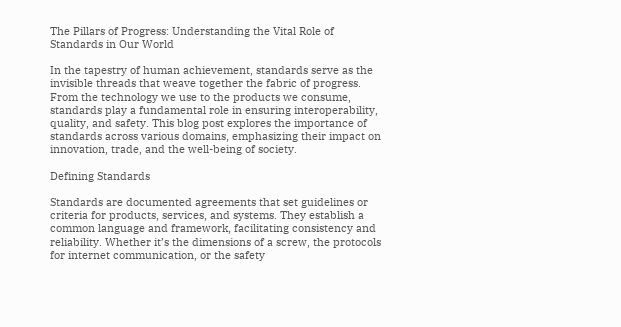The Pillars of Progress: Understanding the Vital Role of Standards in Our World

In the tapestry of human achievement, standards serve as the invisible threads that weave together the fabric of progress. From the technology we use to the products we consume, standards play a fundamental role in ensuring interoperability, quality, and safety. This blog post explores the importance of standards across various domains, emphasizing their impact on innovation, trade, and the well-being of society.

Defining Standards

Standards are documented agreements that set guidelines or criteria for products, services, and systems. They establish a common language and framework, facilitating consistency and reliability. Whether it’s the dimensions of a screw, the protocols for internet communication, or the safety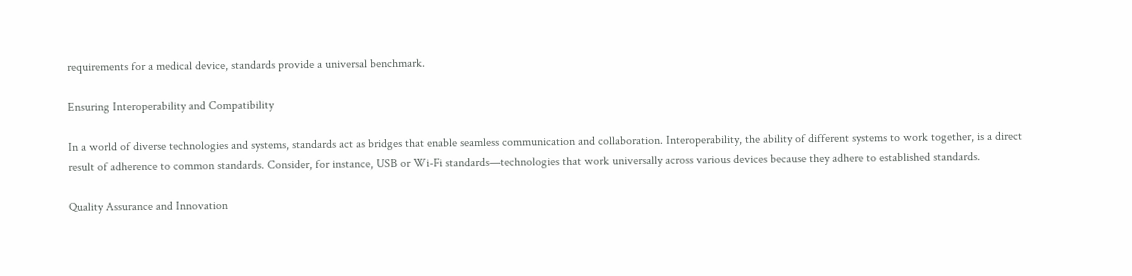requirements for a medical device, standards provide a universal benchmark.

Ensuring Interoperability and Compatibility

In a world of diverse technologies and systems, standards act as bridges that enable seamless communication and collaboration. Interoperability, the ability of different systems to work together, is a direct result of adherence to common standards. Consider, for instance, USB or Wi-Fi standards—technologies that work universally across various devices because they adhere to established standards.

Quality Assurance and Innovation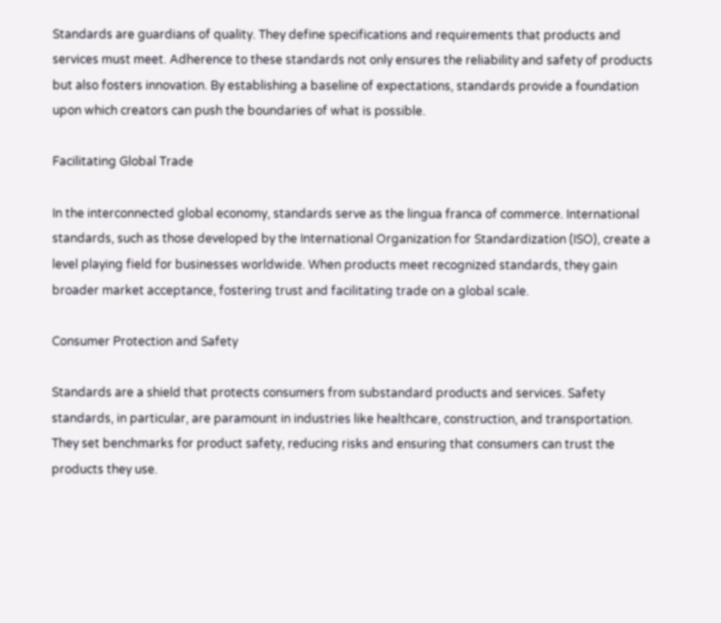Standards are guardians of quality. They define specifications and requirements that products and services must meet. Adherence to these standards not only ensures the reliability and safety of products but also fosters innovation. By establishing a baseline of expectations, standards provide a foundation upon which creators can push the boundaries of what is possible.

Facilitating Global Trade

In the interconnected global economy, standards serve as the lingua franca of commerce. International standards, such as those developed by the International Organization for Standardization (ISO), create a level playing field for businesses worldwide. When products meet recognized standards, they gain broader market acceptance, fostering trust and facilitating trade on a global scale.

Consumer Protection and Safety

Standards are a shield that protects consumers from substandard products and services. Safety standards, in particular, are paramount in industries like healthcare, construction, and transportation. They set benchmarks for product safety, reducing risks and ensuring that consumers can trust the products they use.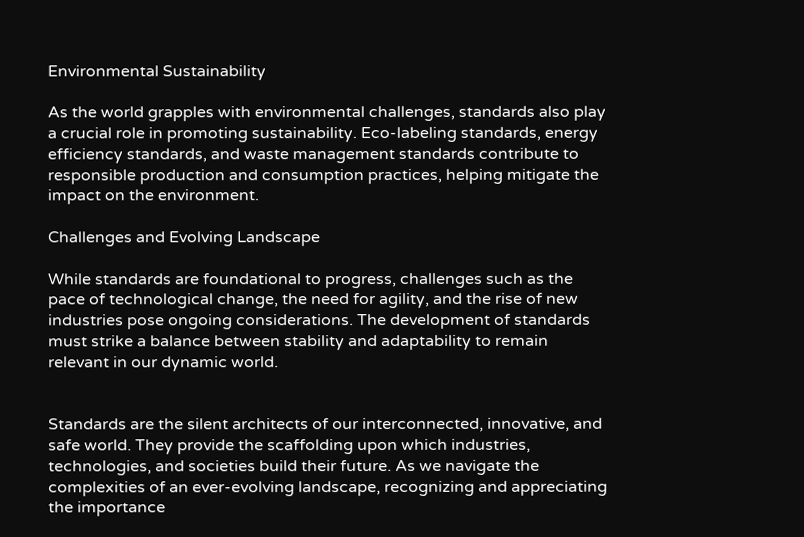Environmental Sustainability

As the world grapples with environmental challenges, standards also play a crucial role in promoting sustainability. Eco-labeling standards, energy efficiency standards, and waste management standards contribute to responsible production and consumption practices, helping mitigate the impact on the environment.

Challenges and Evolving Landscape

While standards are foundational to progress, challenges such as the pace of technological change, the need for agility, and the rise of new industries pose ongoing considerations. The development of standards must strike a balance between stability and adaptability to remain relevant in our dynamic world.


Standards are the silent architects of our interconnected, innovative, and safe world. They provide the scaffolding upon which industries, technologies, and societies build their future. As we navigate the complexities of an ever-evolving landscape, recognizing and appreciating the importance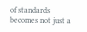of standards becomes not just a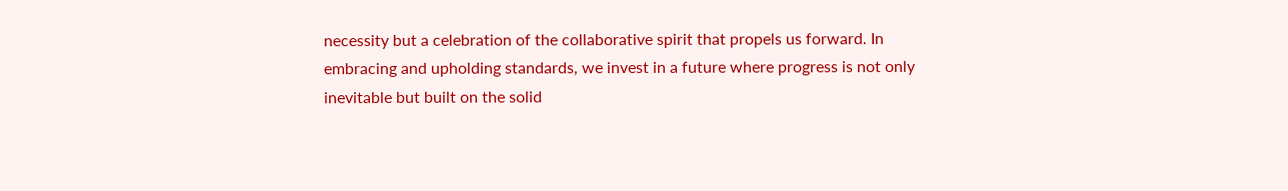necessity but a celebration of the collaborative spirit that propels us forward. In embracing and upholding standards, we invest in a future where progress is not only inevitable but built on the solid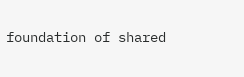foundation of shared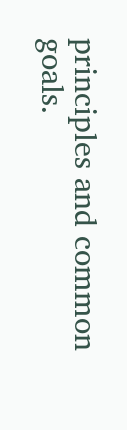principles and common goals.